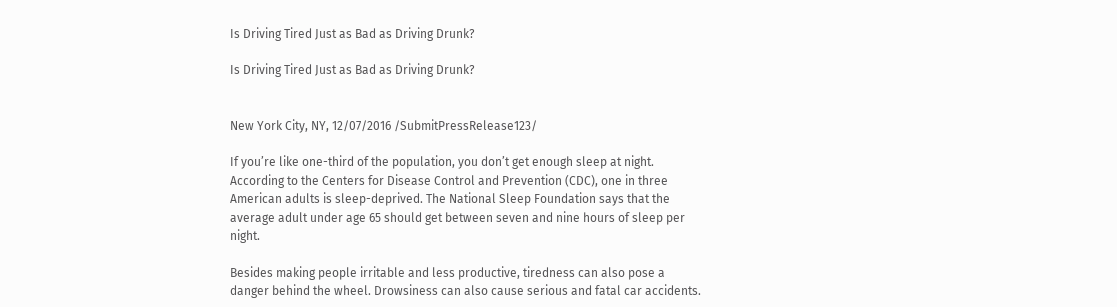Is Driving Tired Just as Bad as Driving Drunk?

Is Driving Tired Just as Bad as Driving Drunk?


New York City, NY, 12/07/2016 /SubmitPressRelease123/

If you’re like one-third of the population, you don’t get enough sleep at night. According to the Centers for Disease Control and Prevention (CDC), one in three American adults is sleep-deprived. The National Sleep Foundation says that the average adult under age 65 should get between seven and nine hours of sleep per night.

Besides making people irritable and less productive, tiredness can also pose a danger behind the wheel. Drowsiness can also cause serious and fatal car accidents.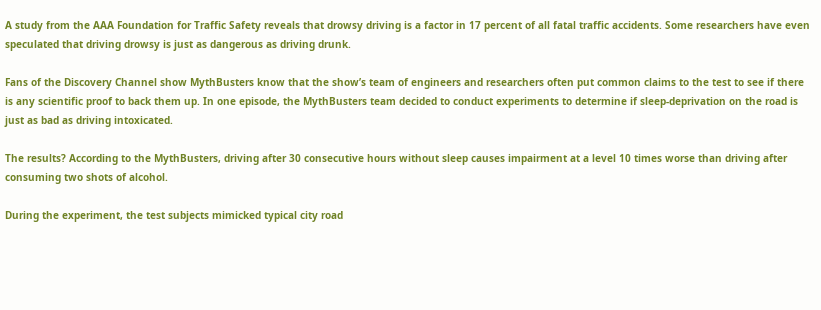A study from the AAA Foundation for Traffic Safety reveals that drowsy driving is a factor in 17 percent of all fatal traffic accidents. Some researchers have even speculated that driving drowsy is just as dangerous as driving drunk.

Fans of the Discovery Channel show MythBusters know that the show’s team of engineers and researchers often put common claims to the test to see if there is any scientific proof to back them up. In one episode, the MythBusters team decided to conduct experiments to determine if sleep-deprivation on the road is just as bad as driving intoxicated.

The results? According to the MythBusters, driving after 30 consecutive hours without sleep causes impairment at a level 10 times worse than driving after consuming two shots of alcohol.

During the experiment, the test subjects mimicked typical city road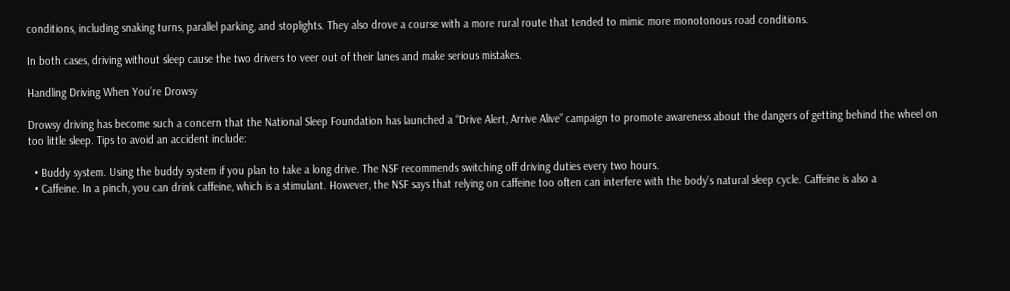conditions, including snaking turns, parallel parking, and stoplights. They also drove a course with a more rural route that tended to mimic more monotonous road conditions.

In both cases, driving without sleep cause the two drivers to veer out of their lanes and make serious mistakes.

Handling Driving When You’re Drowsy

Drowsy driving has become such a concern that the National Sleep Foundation has launched a “Drive Alert, Arrive Alive” campaign to promote awareness about the dangers of getting behind the wheel on too little sleep. Tips to avoid an accident include:

  • Buddy system. Using the buddy system if you plan to take a long drive. The NSF recommends switching off driving duties every two hours.
  • Caffeine. In a pinch, you can drink caffeine, which is a stimulant. However, the NSF says that relying on caffeine too often can interfere with the body’s natural sleep cycle. Caffeine is also a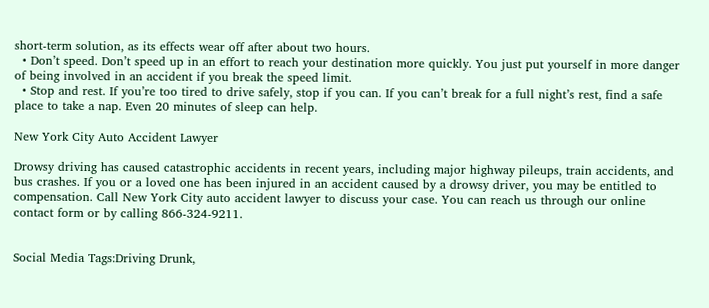short-term solution, as its effects wear off after about two hours.
  • Don’t speed. Don’t speed up in an effort to reach your destination more quickly. You just put yourself in more danger of being involved in an accident if you break the speed limit.
  • Stop and rest. If you’re too tired to drive safely, stop if you can. If you can’t break for a full night’s rest, find a safe place to take a nap. Even 20 minutes of sleep can help.

New York City Auto Accident Lawyer

Drowsy driving has caused catastrophic accidents in recent years, including major highway pileups, train accidents, and bus crashes. If you or a loved one has been injured in an accident caused by a drowsy driver, you may be entitled to compensation. Call New York City auto accident lawyer to discuss your case. You can reach us through our online contact form or by calling 866-324-9211.


Social Media Tags:Driving Drunk,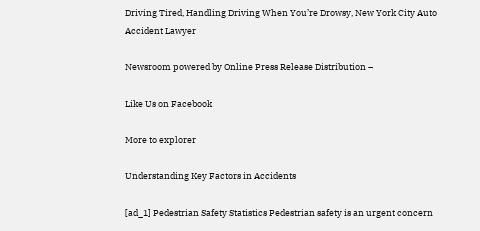Driving Tired, Handling Driving When You’re Drowsy, New York City Auto Accident Lawyer

Newsroom powered by Online Press Release Distribution –

Like Us on Facebook

More to explorer

Understanding Key Factors in Accidents

[ad_1] Pedestrian Safety Statistics Pedestrian safety is an urgent concern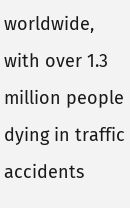worldwide, with over 1.3 million people dying in traffic accidents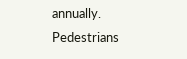annually. Pedestrians